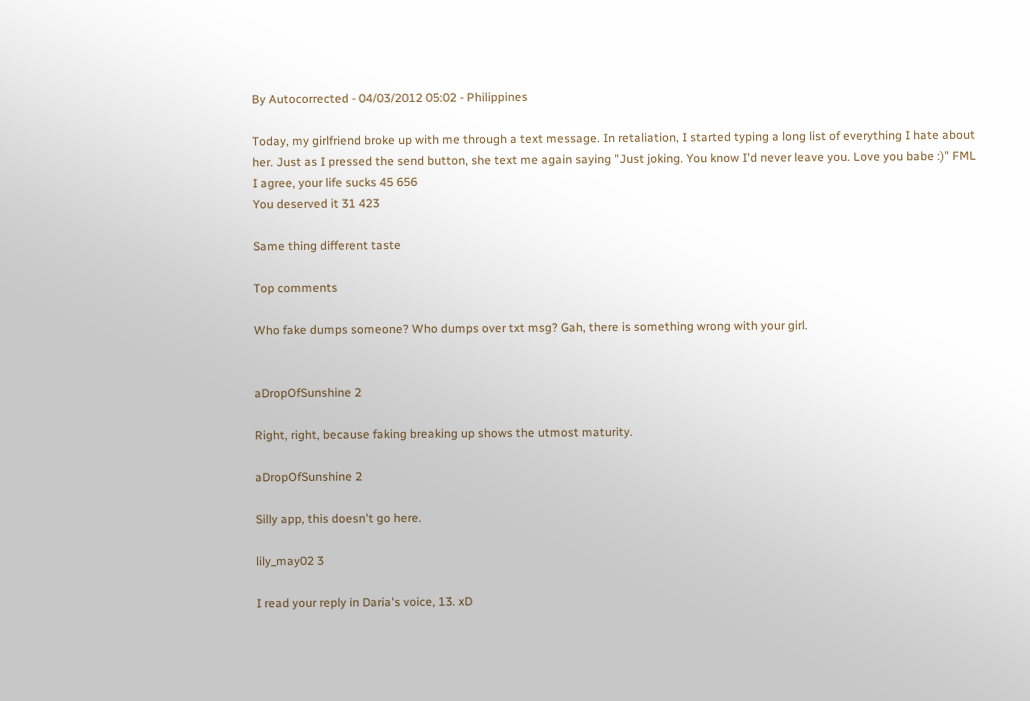By Autocorrected - 04/03/2012 05:02 - Philippines

Today, my girlfriend broke up with me through a text message. In retaliation, I started typing a long list of everything I hate about her. Just as I pressed the send button, she text me again saying "Just joking. You know I'd never leave you. Love you babe :)" FML
I agree, your life sucks 45 656
You deserved it 31 423

Same thing different taste

Top comments

Who fake dumps someone? Who dumps over txt msg? Gah, there is something wrong with your girl.


aDropOfSunshine 2

Right, right, because faking breaking up shows the utmost maturity.

aDropOfSunshine 2

Silly app, this doesn't go here.

lily_may02 3

I read your reply in Daria's voice, 13. xD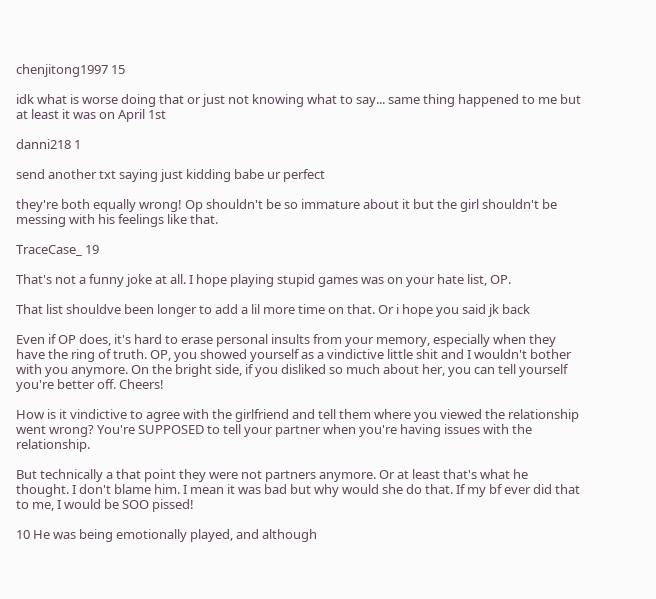chenjitong1997 15

idk what is worse doing that or just not knowing what to say... same thing happened to me but at least it was on April 1st

danni218 1

send another txt saying just kidding babe ur perfect

they're both equally wrong! Op shouldn't be so immature about it but the girl shouldn't be messing with his feelings like that.

TraceCase_ 19

That's not a funny joke at all. I hope playing stupid games was on your hate list, OP.

That list shouldve been longer to add a lil more time on that. Or i hope you said jk back

Even if OP does, it's hard to erase personal insults from your memory, especially when they have the ring of truth. OP, you showed yourself as a vindictive little shit and I wouldn't bother with you anymore. On the bright side, if you disliked so much about her, you can tell yourself you're better off. Cheers!

How is it vindictive to agree with the girlfriend and tell them where you viewed the relationship went wrong? You're SUPPOSED to tell your partner when you're having issues with the relationship.

But technically a that point they were not partners anymore. Or at least that's what he thought. I don't blame him. I mean it was bad but why would she do that. If my bf ever did that to me, I would be SOO pissed!

10 He was being emotionally played, and although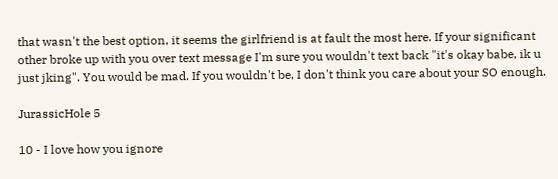that wasn't the best option, it seems the girlfriend is at fault the most here. If your significant other broke up with you over text message I'm sure you wouldn't text back "it's okay babe, ik u just jking". You would be mad. If you wouldn't be, I don't think you care about your SO enough.

JurassicHole 5

10 - I love how you ignore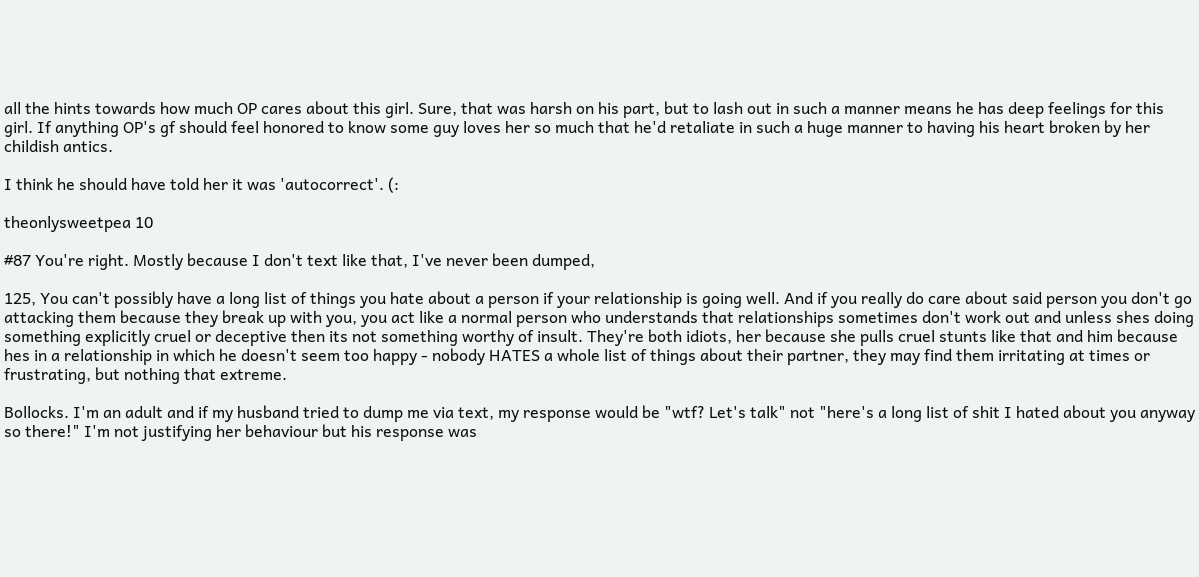all the hints towards how much OP cares about this girl. Sure, that was harsh on his part, but to lash out in such a manner means he has deep feelings for this girl. If anything OP's gf should feel honored to know some guy loves her so much that he'd retaliate in such a huge manner to having his heart broken by her childish antics.

I think he should have told her it was 'autocorrect'. (:

theonlysweetpea 10

#87 You're right. Mostly because I don't text like that, I've never been dumped,

125, You can't possibly have a long list of things you hate about a person if your relationship is going well. And if you really do care about said person you don't go attacking them because they break up with you, you act like a normal person who understands that relationships sometimes don't work out and unless shes doing something explicitly cruel or deceptive then its not something worthy of insult. They're both idiots, her because she pulls cruel stunts like that and him because hes in a relationship in which he doesn't seem too happy - nobody HATES a whole list of things about their partner, they may find them irritating at times or frustrating, but nothing that extreme.

Bollocks. I'm an adult and if my husband tried to dump me via text, my response would be "wtf? Let's talk" not "here's a long list of shit I hated about you anyway so there!" I'm not justifying her behaviour but his response was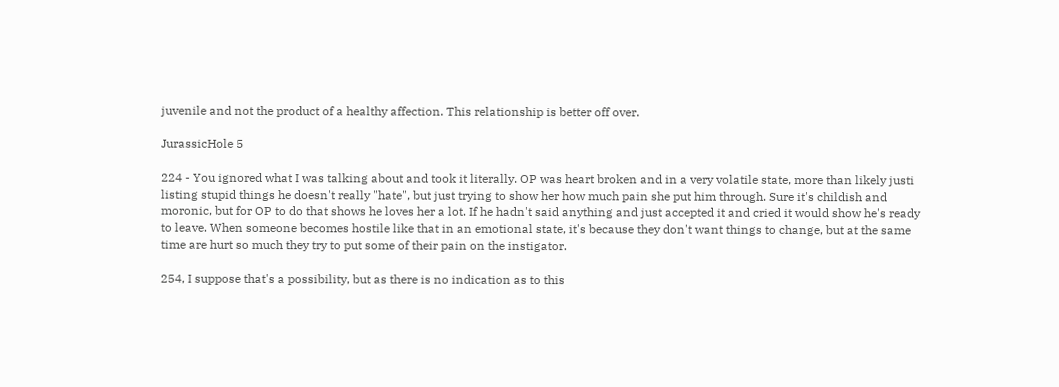juvenile and not the product of a healthy affection. This relationship is better off over.

JurassicHole 5

224 - You ignored what I was talking about and took it literally. OP was heart broken and in a very volatile state, more than likely justi listing stupid things he doesn't really "hate", but just trying to show her how much pain she put him through. Sure it's childish and moronic, but for OP to do that shows he loves her a lot. If he hadn't said anything and just accepted it and cried it would show he's ready to leave. When someone becomes hostile like that in an emotional state, it's because they don't want things to change, but at the same time are hurt so much they try to put some of their pain on the instigator.

254, I suppose that's a possibility, but as there is no indication as to this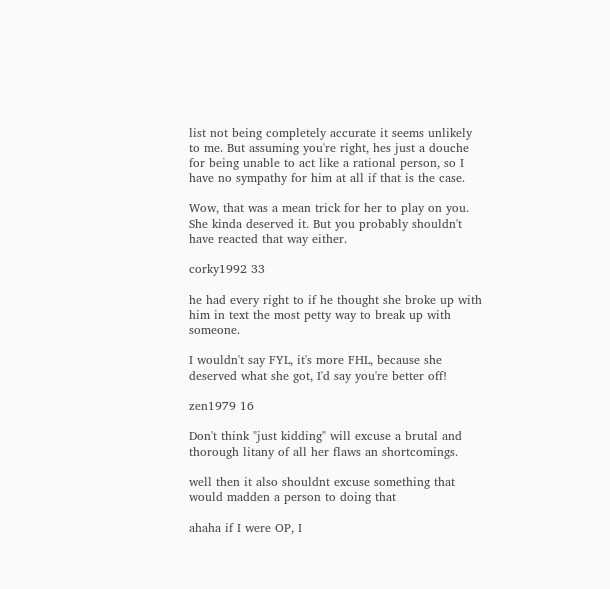list not being completely accurate it seems unlikely to me. But assuming you're right, hes just a douche for being unable to act like a rational person, so I have no sympathy for him at all if that is the case.

Wow, that was a mean trick for her to play on you. She kinda deserved it. But you probably shouldn't have reacted that way either.

corky1992 33

he had every right to if he thought she broke up with him in text the most petty way to break up with someone.

I wouldn't say FYL, it's more FHL, because she deserved what she got, I'd say you're better off!

zen1979 16

Don't think "just kidding" will excuse a brutal and thorough litany of all her flaws an shortcomings.

well then it also shouldnt excuse something that would madden a person to doing that

ahaha if I were OP, I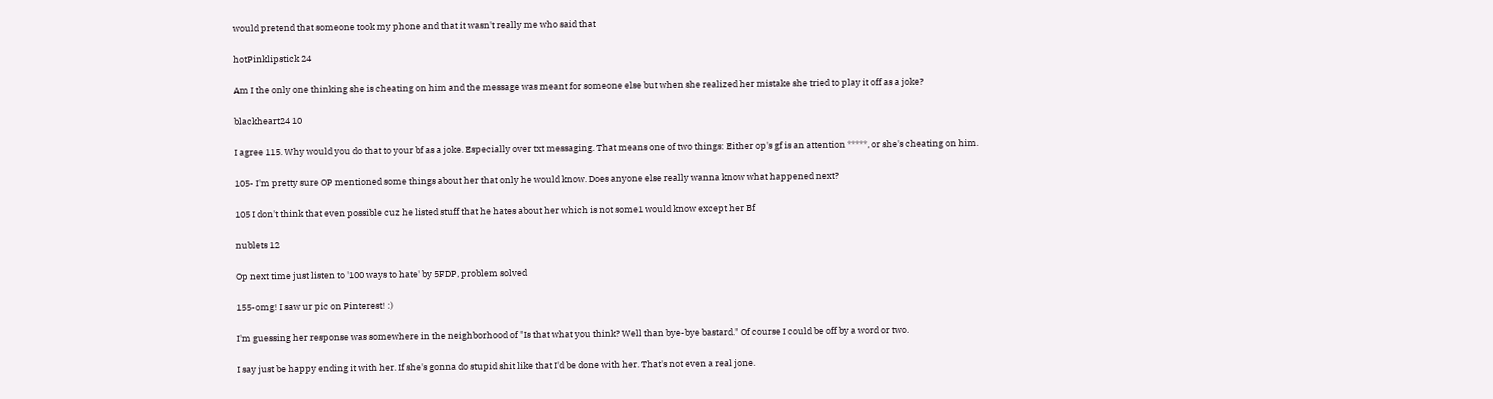would pretend that someone took my phone and that it wasn't really me who said that

hotPinklipstick 24

Am I the only one thinking she is cheating on him and the message was meant for someone else but when she realized her mistake she tried to play it off as a joke?

blackheart24 10

I agree 115. Why would you do that to your bf as a joke. Especially over txt messaging. That means one of two things: Either op's gf is an attention *****, or she's cheating on him.

105- I'm pretty sure OP mentioned some things about her that only he would know. Does anyone else really wanna know what happened next?

105 I don't think that even possible cuz he listed stuff that he hates about her which is not some1 would know except her Bf

nublets 12

Op next time just listen to '100 ways to hate' by 5FDP, problem solved

155-omg! I saw ur pic on Pinterest! :)

I'm guessing her response was somewhere in the neighborhood of "Is that what you think? Well than bye-bye bastard." Of course I could be off by a word or two.

I say just be happy ending it with her. If she's gonna do stupid shit like that I'd be done with her. That's not even a real jone.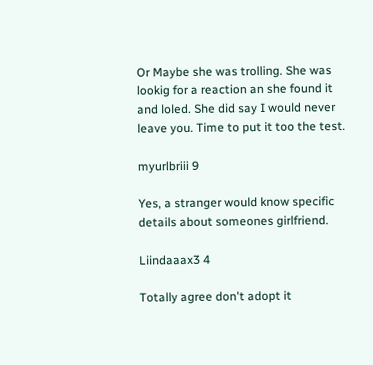Or Maybe she was trolling. She was lookig for a reaction an she found it and loled. She did say I would never leave you. Time to put it too the test.

myurlbriii 9

Yes, a stranger would know specific details about someones girlfriend.

Liindaaax3 4

Totally agree don't adopt it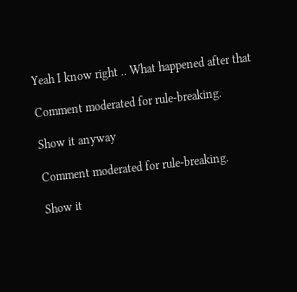Yeah I know right .. What happened after that

Comment moderated for rule-breaking.

Show it anyway

Comment moderated for rule-breaking.

Show it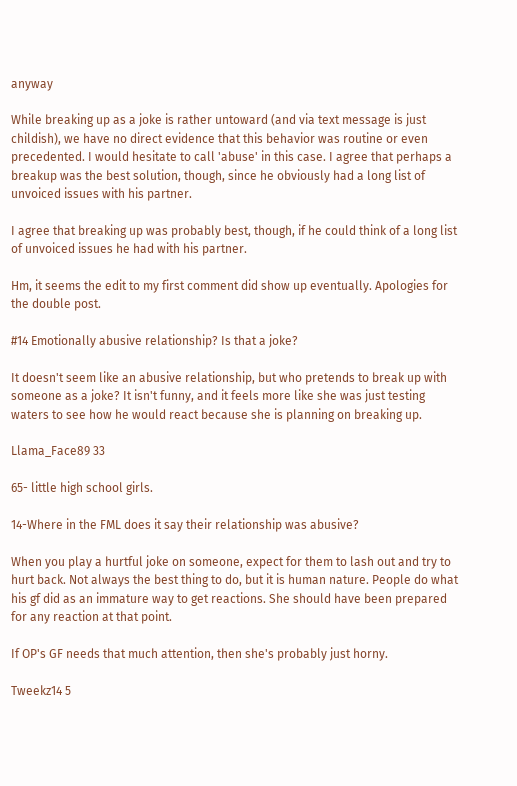anyway

While breaking up as a joke is rather untoward (and via text message is just childish), we have no direct evidence that this behavior was routine or even precedented. I would hesitate to call 'abuse' in this case. I agree that perhaps a breakup was the best solution, though, since he obviously had a long list of unvoiced issues with his partner.

I agree that breaking up was probably best, though, if he could think of a long list of unvoiced issues he had with his partner.

Hm, it seems the edit to my first comment did show up eventually. Apologies for the double post.

#14 Emotionally abusive relationship? Is that a joke?

It doesn't seem like an abusive relationship, but who pretends to break up with someone as a joke? It isn't funny, and it feels more like she was just testing waters to see how he would react because she is planning on breaking up.

Llama_Face89 33

65- little high school girls.

14-Where in the FML does it say their relationship was abusive?

When you play a hurtful joke on someone, expect for them to lash out and try to hurt back. Not always the best thing to do, but it is human nature. People do what his gf did as an immature way to get reactions. She should have been prepared for any reaction at that point.

If OP's GF needs that much attention, then she's probably just horny.

Tweekz14 5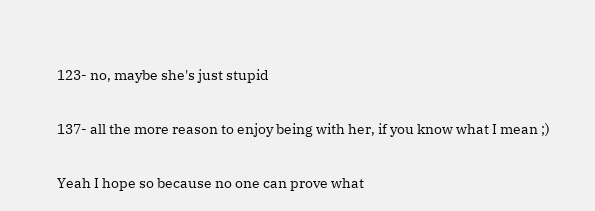123- no, maybe she's just stupid

137- all the more reason to enjoy being with her, if you know what I mean ;)

Yeah I hope so because no one can prove what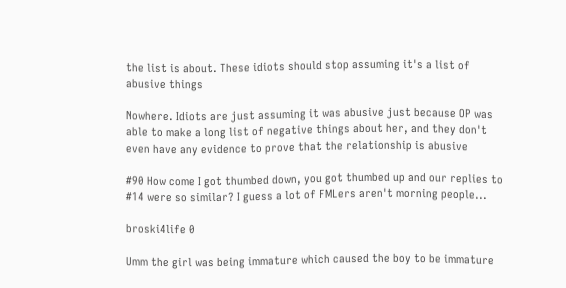the list is about. These idiots should stop assuming it's a list of abusive things

Nowhere. Idiots are just assuming it was abusive just because OP was able to make a long list of negative things about her, and they don't even have any evidence to prove that the relationship is abusive

#90 How come I got thumbed down, you got thumbed up and our replies to #14 were so similar? I guess a lot of FMLers aren't morning people...

broski4life 0

Umm the girl was being immature which caused the boy to be immature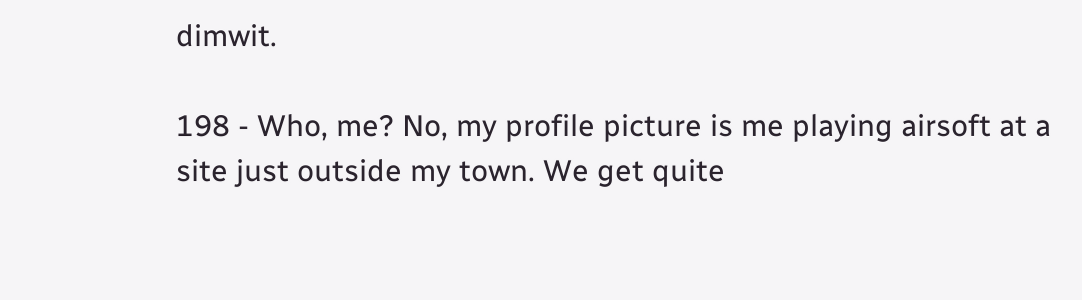dimwit.

198 - Who, me? No, my profile picture is me playing airsoft at a site just outside my town. We get quite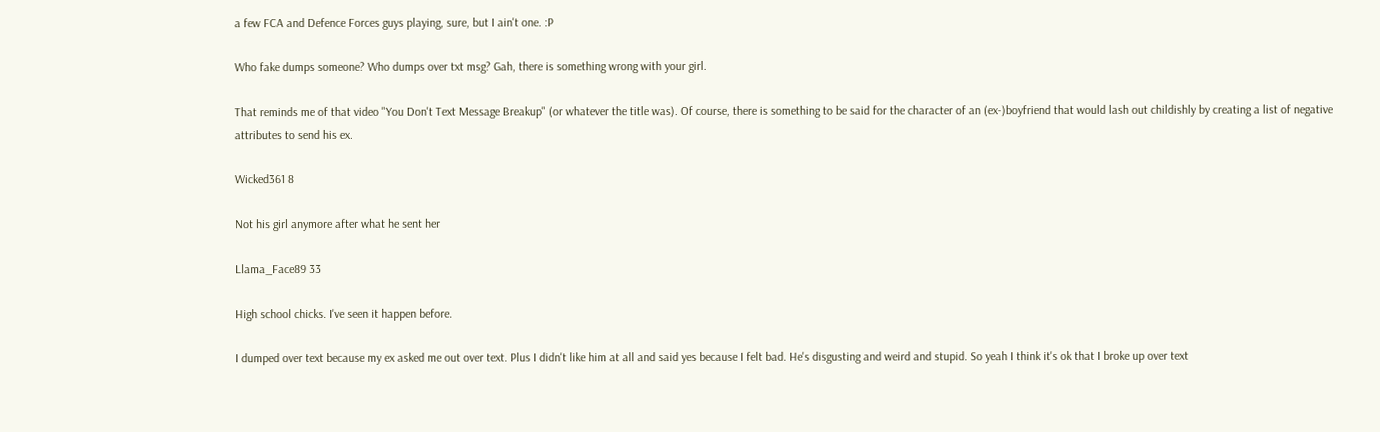a few FCA and Defence Forces guys playing, sure, but I ain't one. :P

Who fake dumps someone? Who dumps over txt msg? Gah, there is something wrong with your girl.

That reminds me of that video "You Don't Text Message Breakup" (or whatever the title was). Of course, there is something to be said for the character of an (ex-)boyfriend that would lash out childishly by creating a list of negative attributes to send his ex.

Wicked361 8

Not his girl anymore after what he sent her

Llama_Face89 33

High school chicks. I've seen it happen before.

I dumped over text because my ex asked me out over text. Plus I didn't like him at all and said yes because I felt bad. He's disgusting and weird and stupid. So yeah I think it's ok that I broke up over text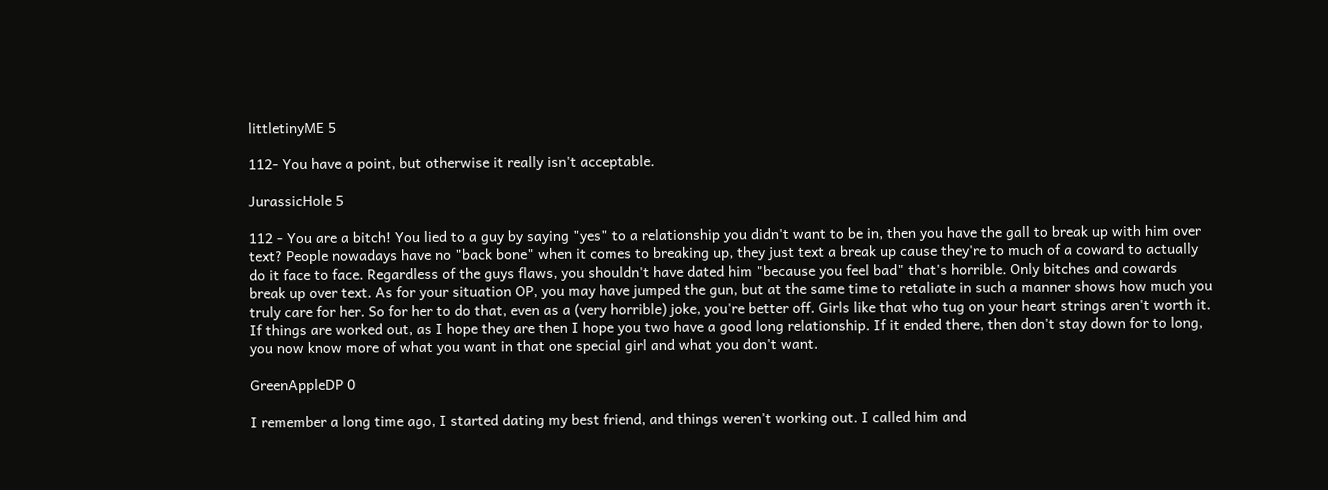littletinyME 5

112- You have a point, but otherwise it really isn't acceptable.

JurassicHole 5

112 - You are a bitch! You lied to a guy by saying "yes" to a relationship you didn't want to be in, then you have the gall to break up with him over text? People nowadays have no "back bone" when it comes to breaking up, they just text a break up cause they're to much of a coward to actually do it face to face. Regardless of the guys flaws, you shouldn't have dated him "because you feel bad" that's horrible. Only bitches and cowards break up over text. As for your situation OP, you may have jumped the gun, but at the same time to retaliate in such a manner shows how much you truly care for her. So for her to do that, even as a (very horrible) joke, you're better off. Girls like that who tug on your heart strings aren't worth it. If things are worked out, as I hope they are then I hope you two have a good long relationship. If it ended there, then don't stay down for to long, you now know more of what you want in that one special girl and what you don't want.

GreenAppleDP 0

I remember a long time ago, I started dating my best friend, and things weren't working out. I called him and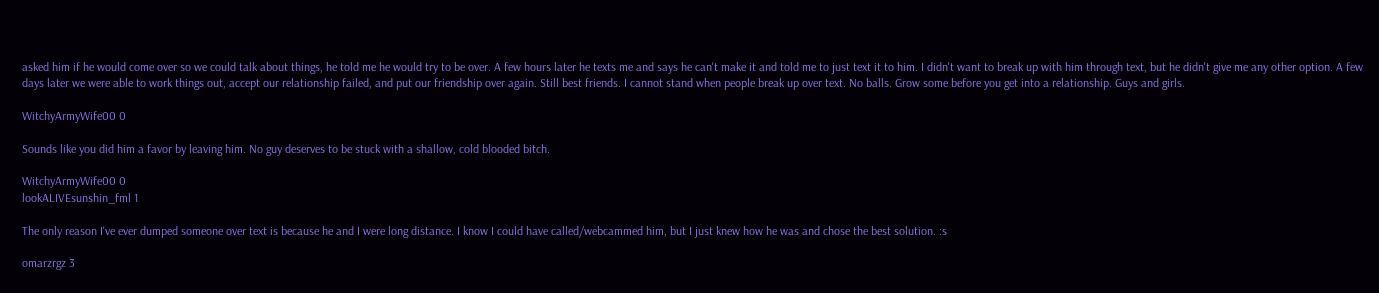asked him if he would come over so we could talk about things, he told me he would try to be over. A few hours later he texts me and says he can't make it and told me to just text it to him. I didn't want to break up with him through text, but he didn't give me any other option. A few days later we were able to work things out, accept our relationship failed, and put our friendship over again. Still best friends. I cannot stand when people break up over text. No balls. Grow some before you get into a relationship. Guys and girls.

WitchyArmyWife00 0

Sounds like you did him a favor by leaving him. No guy deserves to be stuck with a shallow, cold blooded bitch.

WitchyArmyWife00 0
lookALIVEsunshin_fml 1

The only reason I've ever dumped someone over text is because he and I were long distance. I know I could have called/webcammed him, but I just knew how he was and chose the best solution. :s

omarzrgz 3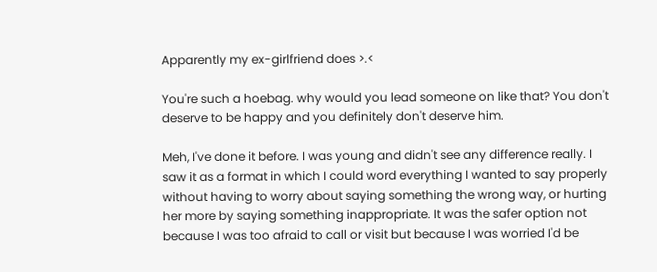Apparently my ex-girlfriend does >.<

You're such a hoebag. why would you lead someone on like that? You don't deserve to be happy and you definitely don't deserve him.

Meh, I've done it before. I was young and didn't see any difference really. I saw it as a format in which I could word everything I wanted to say properly without having to worry about saying something the wrong way, or hurting her more by saying something inappropriate. It was the safer option not because I was too afraid to call or visit but because I was worried I'd be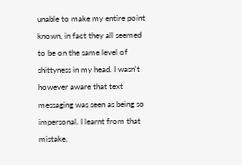unable to make my entire point known, in fact they all seemed to be on the same level of shittyness in my head. I wasn't however aware that text messaging was seen as being so impersonal. I learnt from that mistake,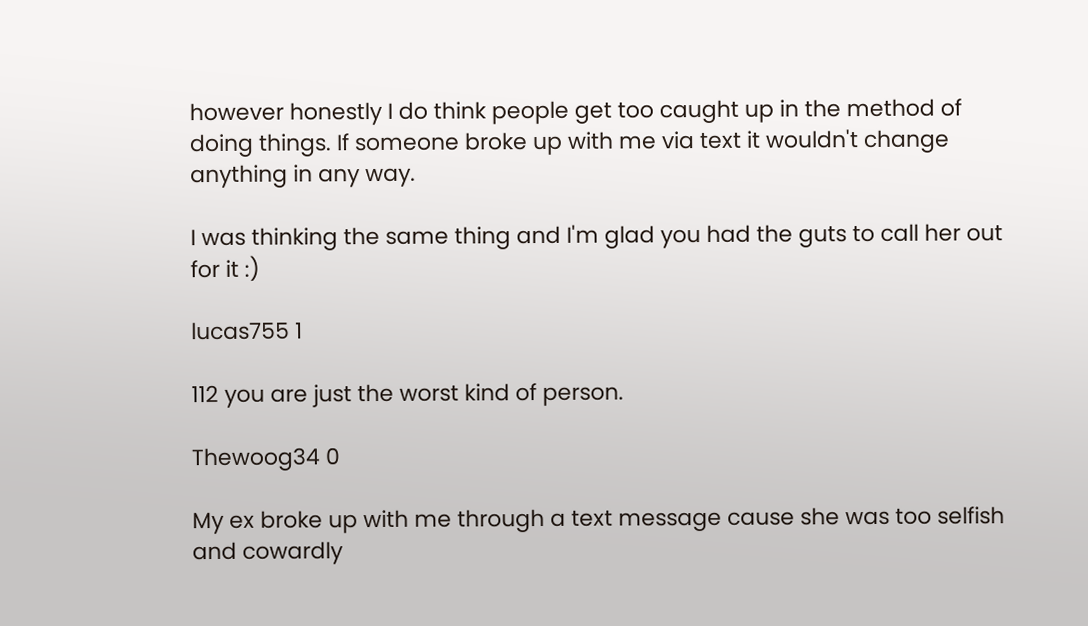however honestly I do think people get too caught up in the method of doing things. If someone broke up with me via text it wouldn't change anything in any way.

I was thinking the same thing and I'm glad you had the guts to call her out for it :)

lucas755 1

112 you are just the worst kind of person.

Thewoog34 0

My ex broke up with me through a text message cause she was too selfish and cowardly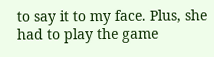to say it to my face. Plus, she had to play the game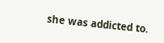she was addicted to.